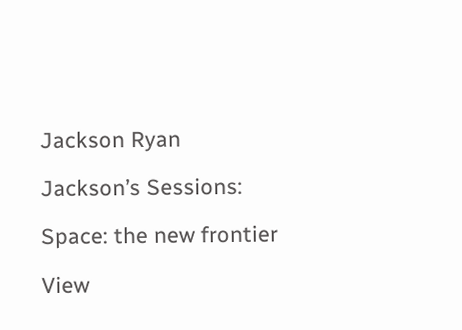Jackson Ryan

Jackson’s Sessions:

Space: the new frontier

View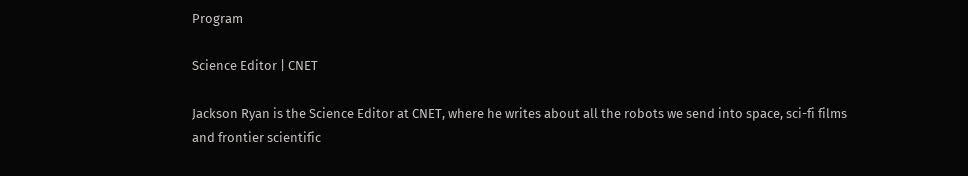Program

Science Editor | CNET

Jackson Ryan is the Science Editor at CNET, where he writes about all the robots we send into space, sci-fi films and frontier scientific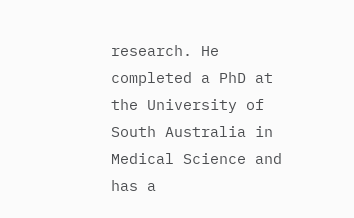research. He completed a PhD at the University of South Australia in Medical Science and has a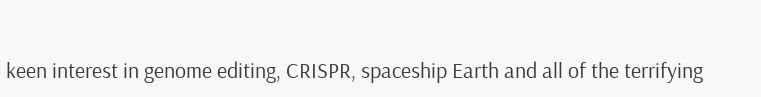keen interest in genome editing, CRISPR, spaceship Earth and all of the terrifying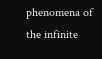phenomena of the infinite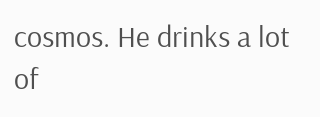cosmos. He drinks a lot of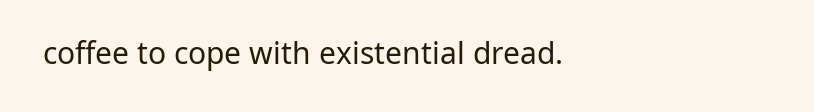coffee to cope with existential dread.